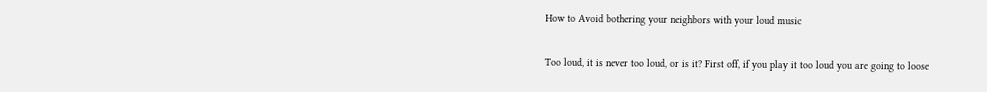How to Avoid bothering your neighbors with your loud music

Too loud, it is never too loud, or is it? First off, if you play it too loud you are going to loose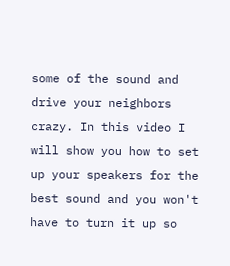some of the sound and drive your neighbors crazy. In this video I will show you how to set up your speakers for the best sound and you won't have to turn it up so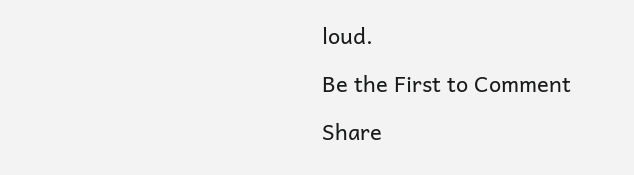loud.

Be the First to Comment

Share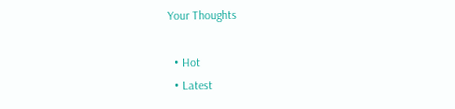Your Thoughts

  • Hot
  • Latest